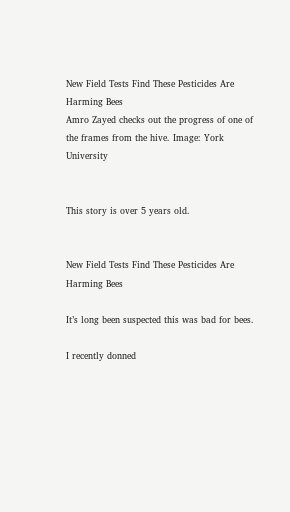New Field Tests Find These Pesticides Are Harming Bees
Amro Zayed checks out the progress of one of the frames from the hive. Image: York University


This story is over 5 years old.


New Field Tests Find These Pesticides Are Harming Bees

It’s long been suspected this was bad for bees.

I recently donned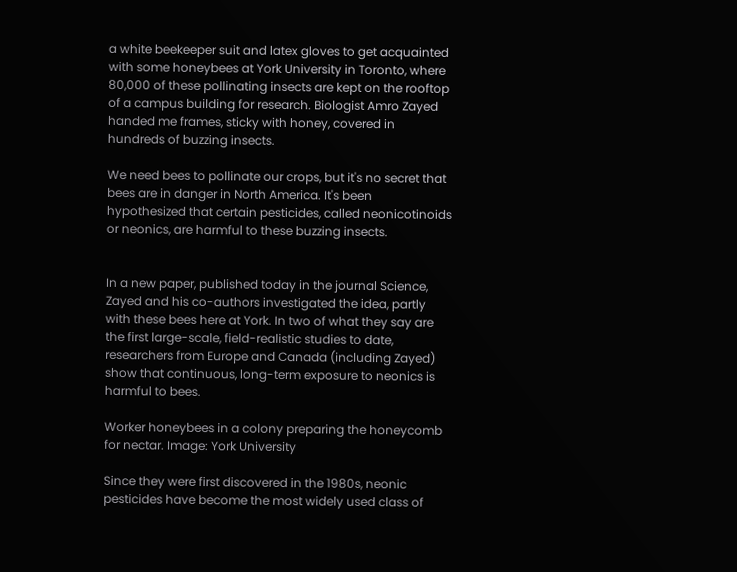a white beekeeper suit and latex gloves to get acquainted with some honeybees at York University in Toronto, where 80,000 of these pollinating insects are kept on the rooftop of a campus building for research. Biologist Amro Zayed handed me frames, sticky with honey, covered in hundreds of buzzing insects.

We need bees to pollinate our crops, but it's no secret that bees are in danger in North America. It's been hypothesized that certain pesticides, called neonicotinoids or neonics, are harmful to these buzzing insects.


In a new paper, published today in the journal Science, Zayed and his co-authors investigated the idea, partly with these bees here at York. In two of what they say are the first large-scale, field-realistic studies to date, researchers from Europe and Canada (including Zayed) show that continuous, long-term exposure to neonics is harmful to bees.

Worker honeybees in a colony preparing the honeycomb for nectar. Image: York University

Since they were first discovered in the 1980s, neonic pesticides have become the most widely used class of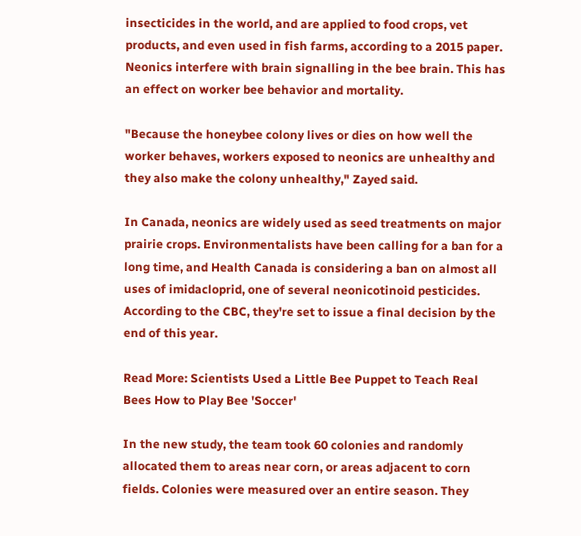insecticides in the world, and are applied to food crops, vet products, and even used in fish farms, according to a 2015 paper. Neonics interfere with brain signalling in the bee brain. This has an effect on worker bee behavior and mortality.

"Because the honeybee colony lives or dies on how well the worker behaves, workers exposed to neonics are unhealthy and they also make the colony unhealthy," Zayed said.

In Canada, neonics are widely used as seed treatments on major prairie crops. Environmentalists have been calling for a ban for a long time, and Health Canada is considering a ban on almost all uses of imidacloprid, one of several neonicotinoid pesticides. According to the CBC, they're set to issue a final decision by the end of this year.

Read More: Scientists Used a Little Bee Puppet to Teach Real Bees How to Play Bee 'Soccer'

In the new study, the team took 60 colonies and randomly allocated them to areas near corn, or areas adjacent to corn fields. Colonies were measured over an entire season. They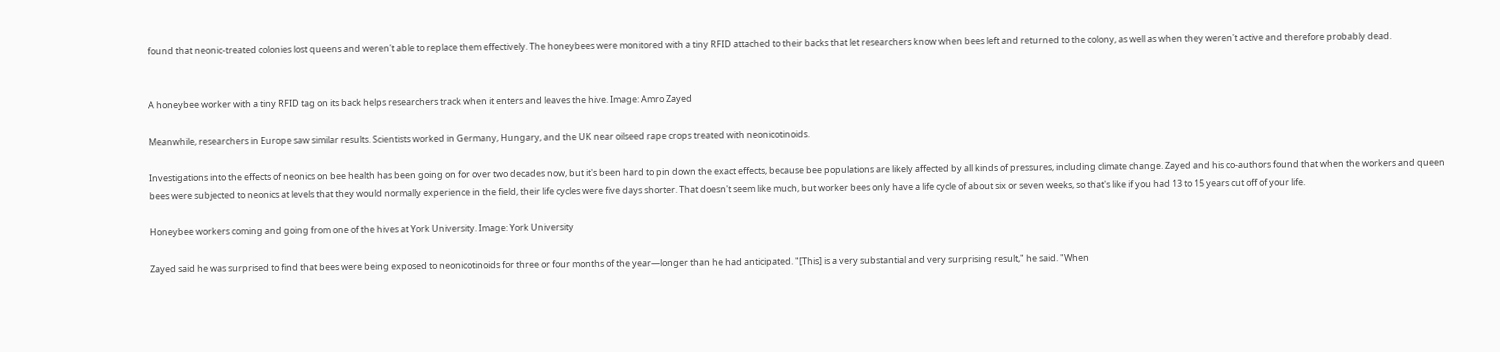found that neonic-treated colonies lost queens and weren't able to replace them effectively. The honeybees were monitored with a tiny RFID attached to their backs that let researchers know when bees left and returned to the colony, as well as when they weren't active and therefore probably dead.


A honeybee worker with a tiny RFID tag on its back helps researchers track when it enters and leaves the hive. Image: Amro Zayed

Meanwhile, researchers in Europe saw similar results. Scientists worked in Germany, Hungary, and the UK near oilseed rape crops treated with neonicotinoids.

Investigations into the effects of neonics on bee health has been going on for over two decades now, but it's been hard to pin down the exact effects, because bee populations are likely affected by all kinds of pressures, including climate change. Zayed and his co-authors found that when the workers and queen bees were subjected to neonics at levels that they would normally experience in the field, their life cycles were five days shorter. That doesn't seem like much, but worker bees only have a life cycle of about six or seven weeks, so that's like if you had 13 to 15 years cut off of your life.

Honeybee workers coming and going from one of the hives at York University. Image: York University

Zayed said he was surprised to find that bees were being exposed to neonicotinoids for three or four months of the year—longer than he had anticipated. "[This] is a very substantial and very surprising result," he said. "When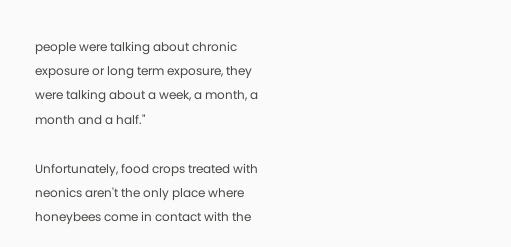people were talking about chronic exposure or long term exposure, they were talking about a week, a month, a month and a half."

Unfortunately, food crops treated with neonics aren't the only place where honeybees come in contact with the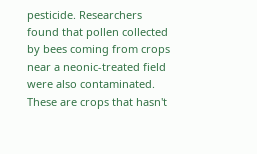pesticide. Researchers found that pollen collected by bees coming from crops near a neonic-treated field were also contaminated. These are crops that hasn't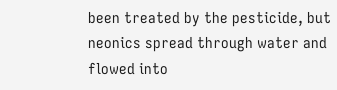been treated by the pesticide, but neonics spread through water and flowed into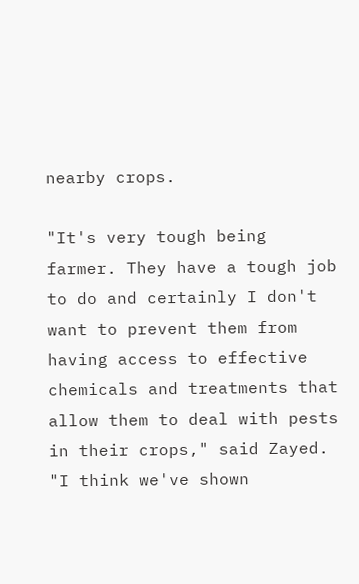nearby crops.

"It's very tough being farmer. They have a tough job to do and certainly I don't want to prevent them from having access to effective chemicals and treatments that allow them to deal with pests in their crops," said Zayed. "I think we've shown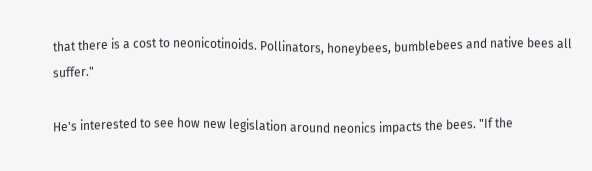that there is a cost to neonicotinoids. Pollinators, honeybees, bumblebees and native bees all suffer."

He's interested to see how new legislation around neonics impacts the bees. "If the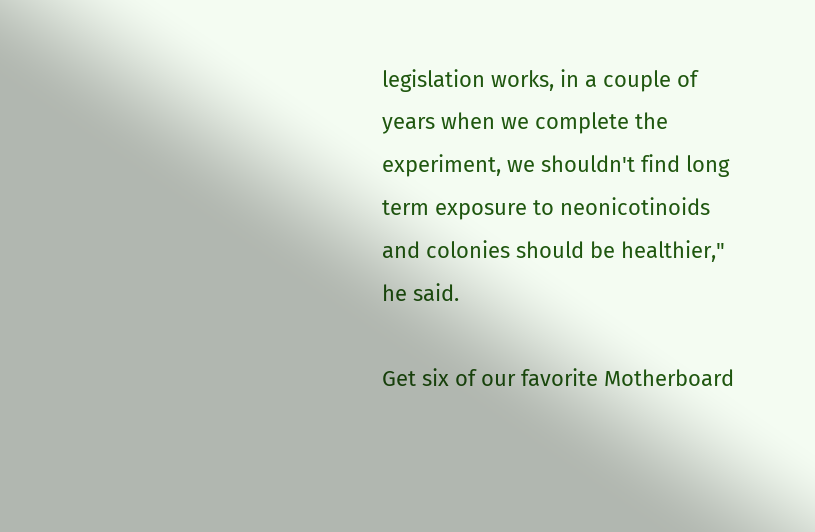legislation works, in a couple of years when we complete the experiment, we shouldn't find long term exposure to neonicotinoids and colonies should be healthier," he said.

Get six of our favorite Motherboard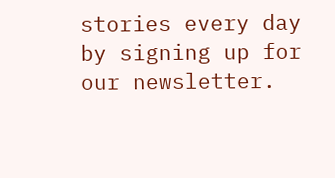stories every day by signing up for our newsletter.